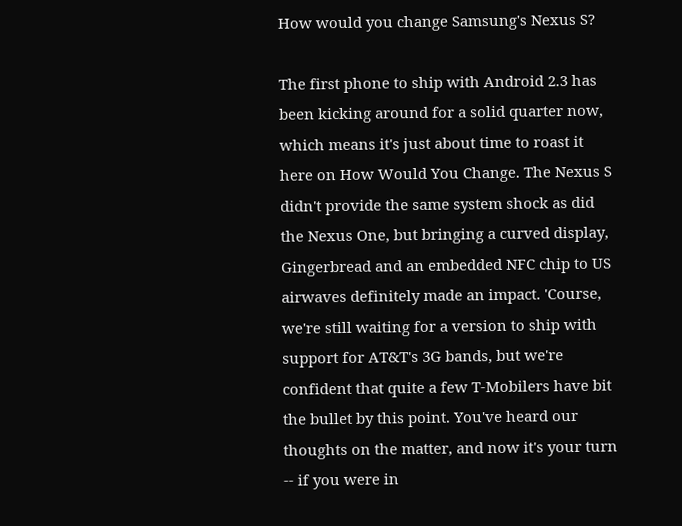How would you change Samsung's Nexus S?

The first phone to ship with Android 2.3 has been kicking around for a solid quarter now, which means it's just about time to roast it here on How Would You Change. The Nexus S didn't provide the same system shock as did the Nexus One, but bringing a curved display, Gingerbread and an embedded NFC chip to US airwaves definitely made an impact. 'Course, we're still waiting for a version to ship with support for AT&T's 3G bands, but we're confident that quite a few T-Mobilers have bit the bullet by this point. You've heard our thoughts on the matter, and now it's your turn -- if you were in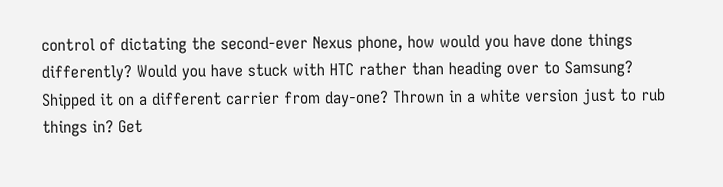control of dictating the second-ever Nexus phone, how would you have done things differently? Would you have stuck with HTC rather than heading over to Samsung? Shipped it on a different carrier from day-one? Thrown in a white version just to rub things in? Get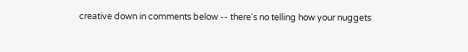creative down in comments below -- there's no telling how your nuggets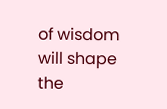of wisdom will shape the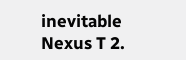inevitable Nexus T 2.